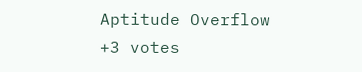Aptitude Overflow
+3 votes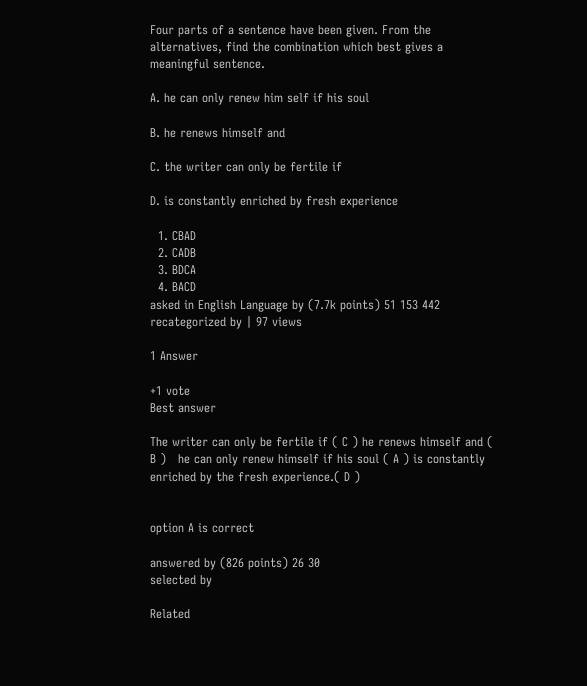Four parts of a sentence have been given. From the alternatives, find the combination which best gives a meaningful sentence.

A. he can only renew him self if his soul

B. he renews himself and

C. the writer can only be fertile if

D. is constantly enriched by fresh experience

  1. CBAD
  2. CADB
  3. BDCA
  4. BACD
asked in English Language by (7.7k points) 51 153 442
recategorized by | 97 views

1 Answer

+1 vote
Best answer

The writer can only be fertile if ( C ) he renews himself and ( B )   he can only renew himself if his soul ( A ) is constantly enriched by the fresh experience.( D )


option A is correct

answered by (826 points) 26 30
selected by

Related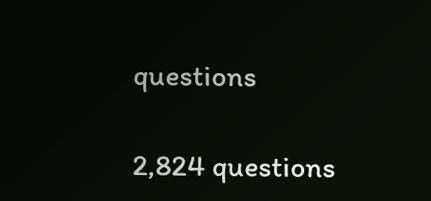questions

2,824 questions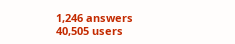1,246 answers
40,505 users